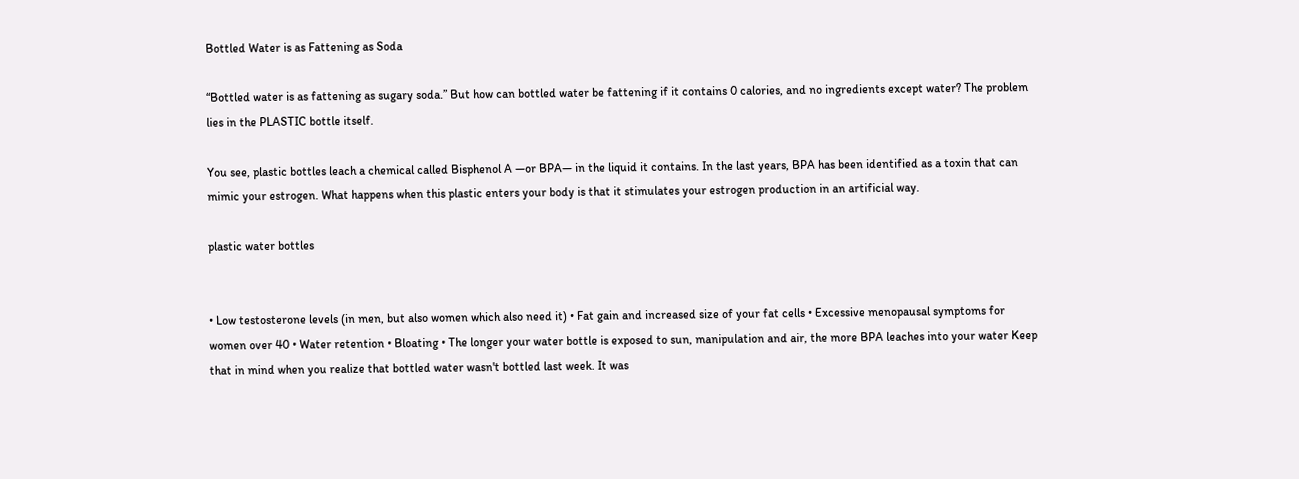Bottled Water is as Fattening as Soda

“Bottled water is as fattening as sugary soda.” But how can bottled water be fattening if it contains 0 calories, and no ingredients except water? The problem lies in the PLASTIC bottle itself.

You see, plastic bottles leach a chemical called Bisphenol A —or BPA— in the liquid it contains. In the last years, BPA has been identified as a toxin that can mimic your estrogen. What happens when this plastic enters your body is that it stimulates your estrogen production in an artificial way.

plastic water bottles


• Low testosterone levels (in men, but also women which also need it) • Fat gain and increased size of your fat cells • Excessive menopausal symptoms for women over 40 • Water retention • Bloating • The longer your water bottle is exposed to sun, manipulation and air, the more BPA leaches into your water Keep that in mind when you realize that bottled water wasn't bottled last week. It was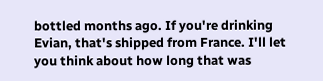bottled months ago. If you're drinking Evian, that's shipped from France. I'll let you think about how long that was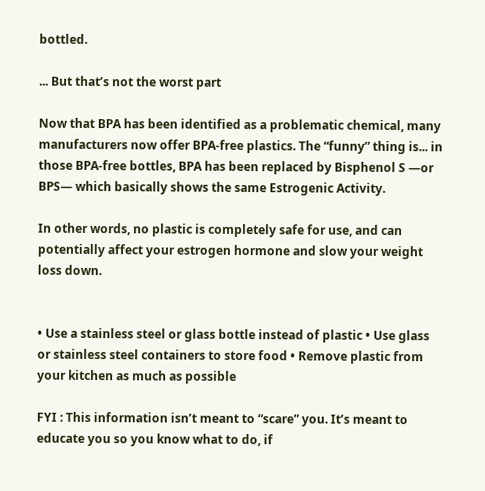bottled.

... But that’s not the worst part

Now that BPA has been identified as a problematic chemical, many manufacturers now offer BPA-free plastics. The “funny” thing is... in those BPA-free bottles, BPA has been replaced by Bisphenol S —or BPS— which basically shows the same Estrogenic Activity.

In other words, no plastic is completely safe for use, and can potentially affect your estrogen hormone and slow your weight loss down.


• Use a stainless steel or glass bottle instead of plastic • Use glass or stainless steel containers to store food • Remove plastic from your kitchen as much as possible

FYI : This information isn’t meant to “scare” you. It’s meant to educate you so you know what to do, if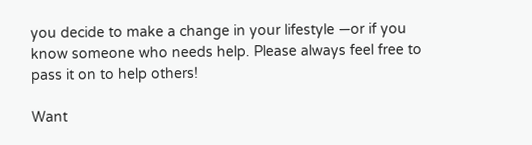you decide to make a change in your lifestyle —or if you know someone who needs help. Please always feel free to pass it on to help others!

Want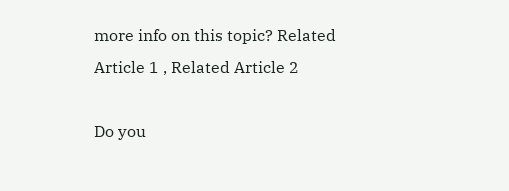more info on this topic? Related Article 1 , Related Article 2

Do you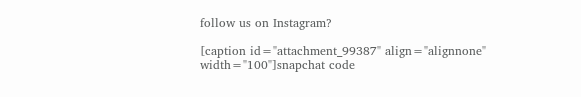follow us on Instagram?

[caption id="attachment_99387" align="alignnone" width="100"]snapchat code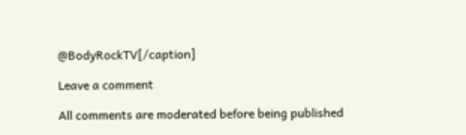@BodyRockTV[/caption]

Leave a comment

All comments are moderated before being published